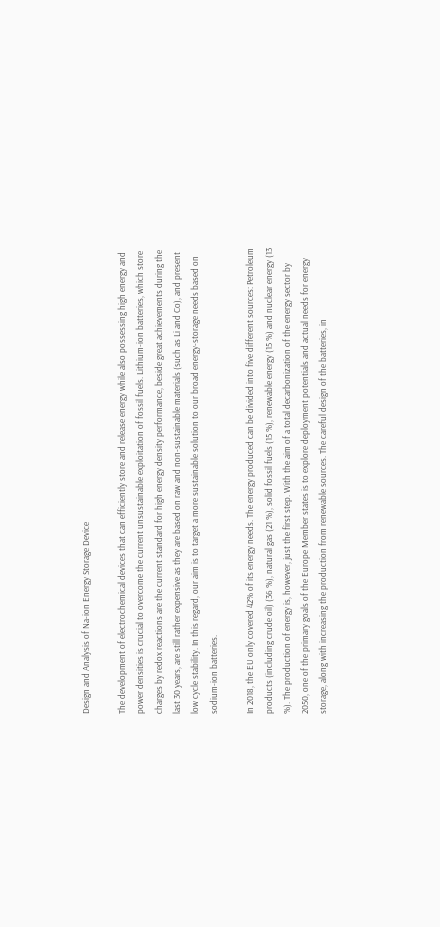Design and Analysis of Na-ion Energy Storage Device

The development of electrochemical devices that can efficiently store and release energy while also possessing high energy and power densities is crucial to overcome the current unsustainable exploitation of fossil fuels. Lithium-ion batteries, which store charges by redox reactions are the current standard for high energy density performance, beside great achievements during the last 30 years, are still rather expensive as they are based on raw and non-sustainable materials (such as Li and Co), and present low cycle stability. In this regard, our aim is to target a more sustainable solution to our broad energy-storage needs based on sodium-ion batteries.

In 2018, the EU only covered 42% of its energy needs. The energy produced can be divided into five different sources: Petroleum products (including crude oil) (36 %), natural gas (21 %), solid fossil fuels (15 %), renewable energy (15 %) and nuclear energy (13 %). The production of energy is, however, just the first step. With the aim of a total decarbonization of the energy sector by 2050, one of the primary goals of the Europe Member states is to explore deployment potentials and actual needs for energy storage, along with increasing the production from renewable sources. The careful design of the batteries, in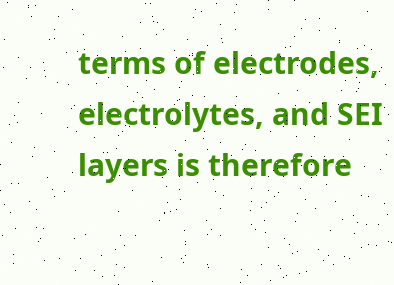terms of electrodes, electrolytes, and SEI layers is therefore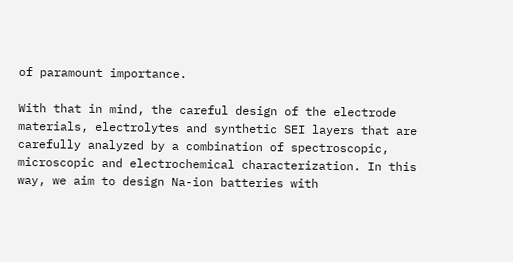of paramount importance.

With that in mind, the careful design of the electrode materials, electrolytes and synthetic SEI layers that are carefully analyzed by a combination of spectroscopic, microscopic and electrochemical characterization. In this way, we aim to design Na-ion batteries with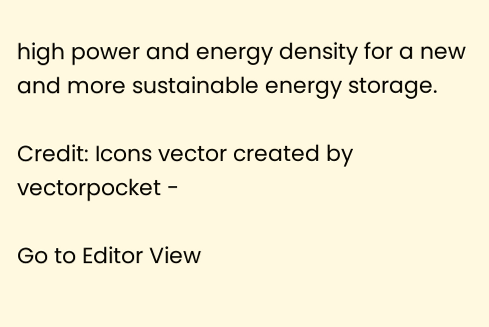high power and energy density for a new and more sustainable energy storage.

Credit: Icons vector created by vectorpocket -

Go to Editor View